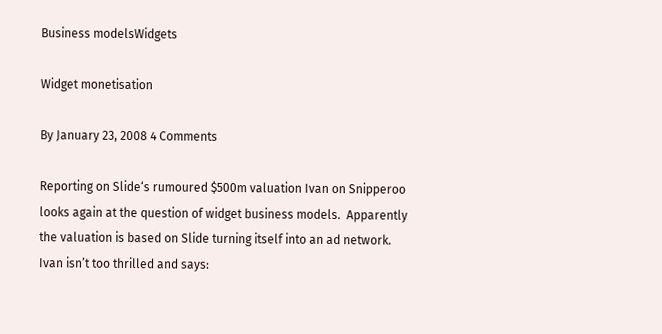Business modelsWidgets

Widget monetisation

By January 23, 2008 4 Comments

Reporting on Slide‘s rumoured $500m valuation Ivan on Snipperoo looks again at the question of widget business models.  Apparently the valuation is based on Slide turning itself into an ad network.  Ivan isn’t too thrilled and says: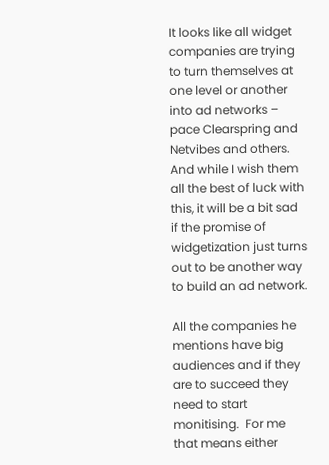It looks like all widget companies are trying to turn themselves at one level or another into ad networks – pace Clearspring and Netvibes and others. And while I wish them all the best of luck with this, it will be a bit sad if the promise of widgetization just turns out to be another way to build an ad network.

All the companies he mentions have big audiences and if they are to succeed they need to start monitising.  For me that means either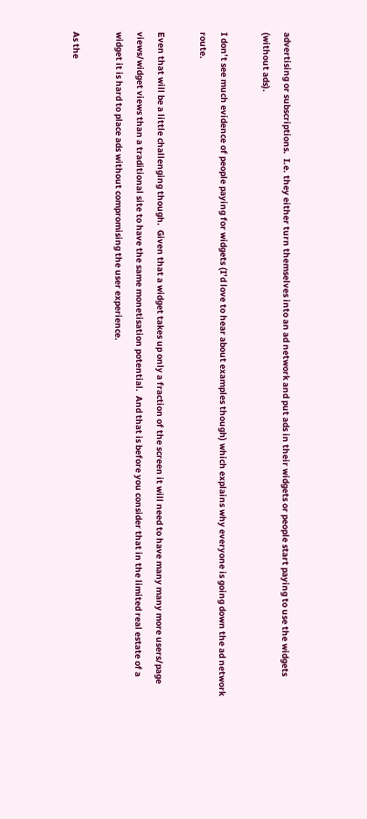advertising or subscriptions.  I.e. they either turn themselves into an ad network and put ads in their widgets or people start paying to use the widgets (without ads).

I don’t see much evidence of people paying for widgets (I’d love to hear about examples though) which explains why everyone is going down the ad network route.

Even that will be a little challenging though.  Given that a widget takes up only a fraction of the screen it will need to have many many more users/page views/widget views than a traditional site to have the same monetisation potential.  And that is before you consider that in the limited real estate of a widget it is hard to place ads without compromising the user experience.

As the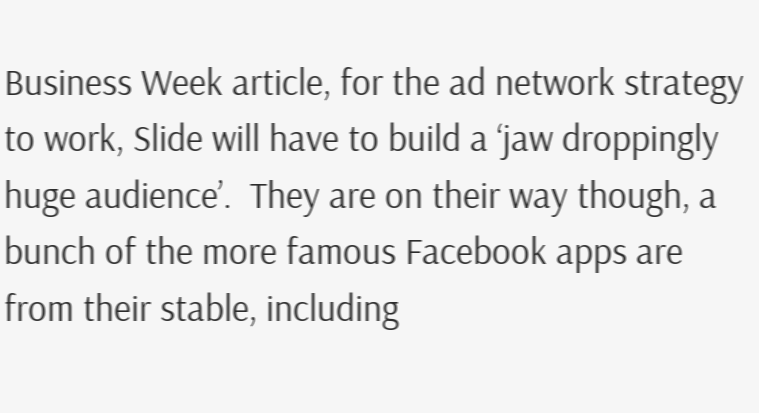Business Week article, for the ad network strategy to work, Slide will have to build a ‘jaw droppingly huge audience’.  They are on their way though, a bunch of the more famous Facebook apps are from their stable, including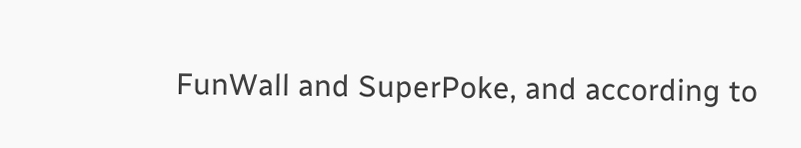FunWall and SuperPoke, and according to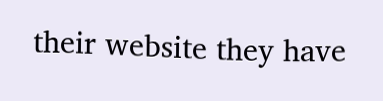their website they have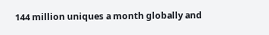144 million uniques a month globally and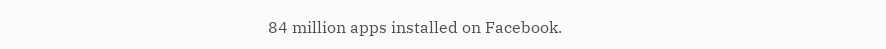84 million apps installed on Facebook.